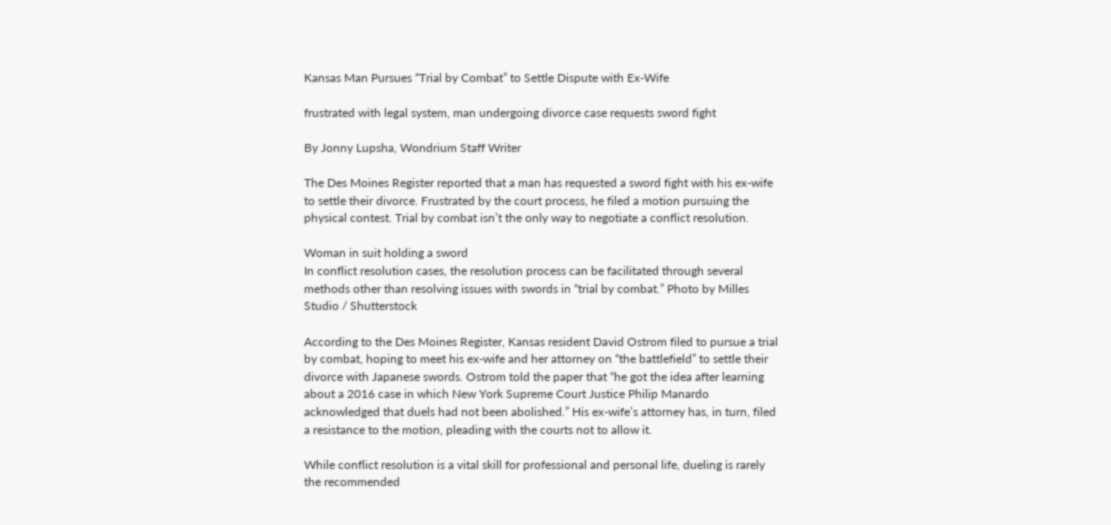Kansas Man Pursues “Trial by Combat” to Settle Dispute with Ex-Wife

frustrated with legal system, man undergoing divorce case requests sword fight

By Jonny Lupsha, Wondrium Staff Writer

The Des Moines Register reported that a man has requested a sword fight with his ex-wife to settle their divorce. Frustrated by the court process, he filed a motion pursuing the physical contest. Trial by combat isn’t the only way to negotiate a conflict resolution.

Woman in suit holding a sword
In conflict resolution cases, the resolution process can be facilitated through several methods other than resolving issues with swords in “trial by combat.” Photo by Milles Studio / Shutterstock

According to the Des Moines Register, Kansas resident David Ostrom filed to pursue a trial by combat, hoping to meet his ex-wife and her attorney on “the battlefield” to settle their divorce with Japanese swords. Ostrom told the paper that “he got the idea after learning about a 2016 case in which New York Supreme Court Justice Philip Manardo acknowledged that duels had not been abolished.” His ex-wife’s attorney has, in turn, filed a resistance to the motion, pleading with the courts not to allow it.

While conflict resolution is a vital skill for professional and personal life, dueling is rarely the recommended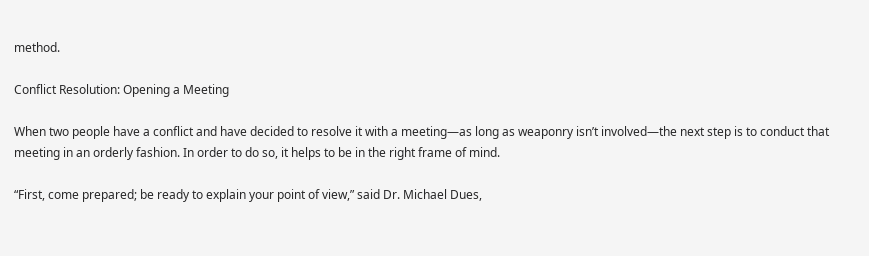method.

Conflict Resolution: Opening a Meeting

When two people have a conflict and have decided to resolve it with a meeting—as long as weaponry isn’t involved—the next step is to conduct that meeting in an orderly fashion. In order to do so, it helps to be in the right frame of mind.

“First, come prepared; be ready to explain your point of view,” said Dr. Michael Dues,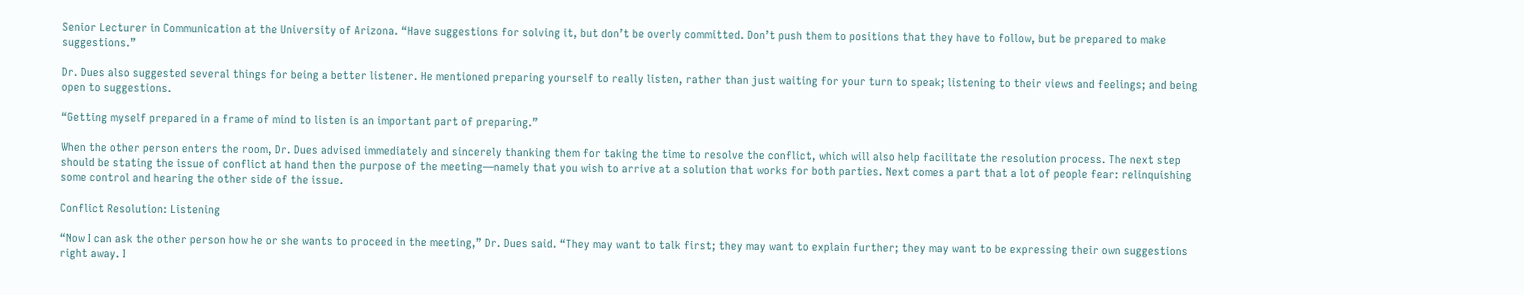Senior Lecturer in Communication at the University of Arizona. “Have suggestions for solving it, but don’t be overly committed. Don’t push them to positions that they have to follow, but be prepared to make suggestions.”

Dr. Dues also suggested several things for being a better listener. He mentioned preparing yourself to really listen, rather than just waiting for your turn to speak; listening to their views and feelings; and being open to suggestions.

“Getting myself prepared in a frame of mind to listen is an important part of preparing.”

When the other person enters the room, Dr. Dues advised immediately and sincerely thanking them for taking the time to resolve the conflict, which will also help facilitate the resolution process. The next step should be stating the issue of conflict at hand then the purpose of the meeting—namely that you wish to arrive at a solution that works for both parties. Next comes a part that a lot of people fear: relinquishing some control and hearing the other side of the issue.

Conflict Resolution: Listening

“Now I can ask the other person how he or she wants to proceed in the meeting,” Dr. Dues said. “They may want to talk first; they may want to explain further; they may want to be expressing their own suggestions right away. I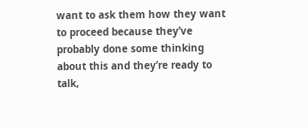want to ask them how they want to proceed because they’ve probably done some thinking about this and they’re ready to talk,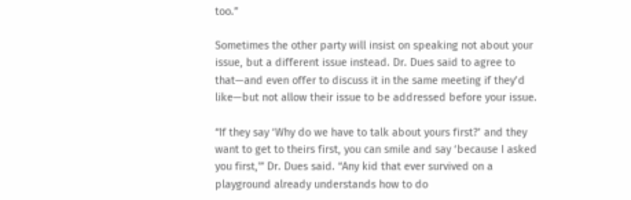too.”

Sometimes the other party will insist on speaking not about your issue, but a different issue instead. Dr. Dues said to agree to that—and even offer to discuss it in the same meeting if they’d like—but not allow their issue to be addressed before your issue.

“If they say ‘Why do we have to talk about yours first?’ and they want to get to theirs first, you can smile and say ‘because I asked you first,'” Dr. Dues said. “Any kid that ever survived on a playground already understands how to do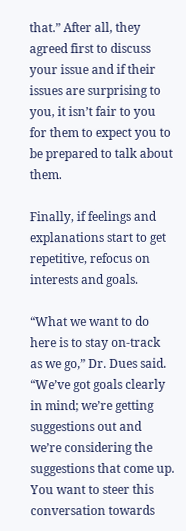that.” After all, they agreed first to discuss your issue and if their issues are surprising to you, it isn’t fair to you for them to expect you to be prepared to talk about them.

Finally, if feelings and explanations start to get repetitive, refocus on interests and goals.

“What we want to do here is to stay on-track as we go,” Dr. Dues said. “We’ve got goals clearly in mind; we’re getting suggestions out and we’re considering the suggestions that come up. You want to steer this conversation towards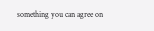something you can agree on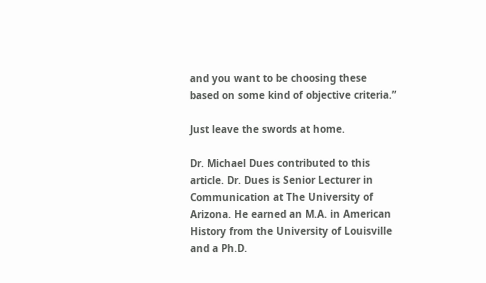and you want to be choosing these based on some kind of objective criteria.”

Just leave the swords at home.

Dr. Michael Dues contributed to this article. Dr. Dues is Senior Lecturer in Communication at The University of Arizona. He earned an M.A. in American History from the University of Louisville and a Ph.D.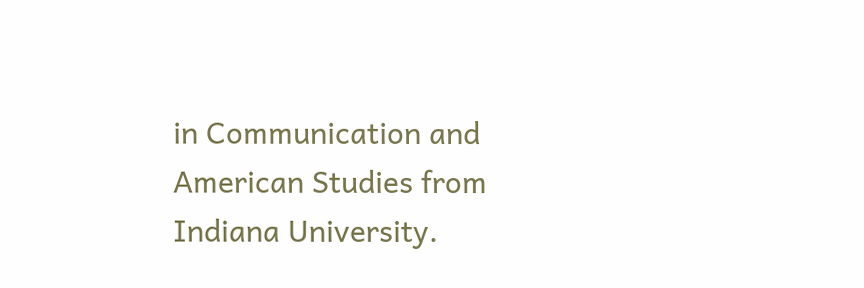in Communication and American Studies from Indiana University.